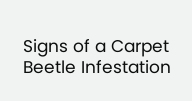Signs of a Carpet Beetle Infestation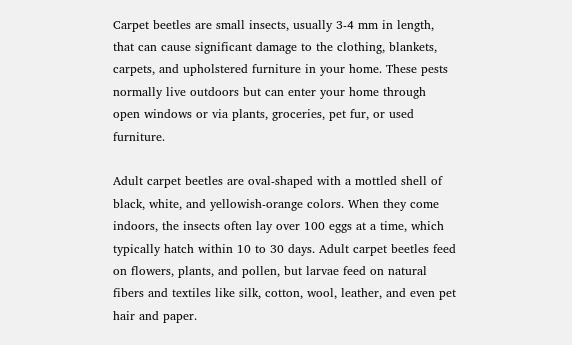Carpet beetles are small insects, usually 3-4 mm in length, that can cause significant damage to the clothing, blankets, carpets, and upholstered furniture in your home. These pests normally live outdoors but can enter your home through open windows or via plants, groceries, pet fur, or used furniture.

Adult carpet beetles are oval-shaped with a mottled shell of black, white, and yellowish-orange colors. When they come indoors, the insects often lay over 100 eggs at a time, which typically hatch within 10 to 30 days. Adult carpet beetles feed on flowers, plants, and pollen, but larvae feed on natural fibers and textiles like silk, cotton, wool, leather, and even pet hair and paper.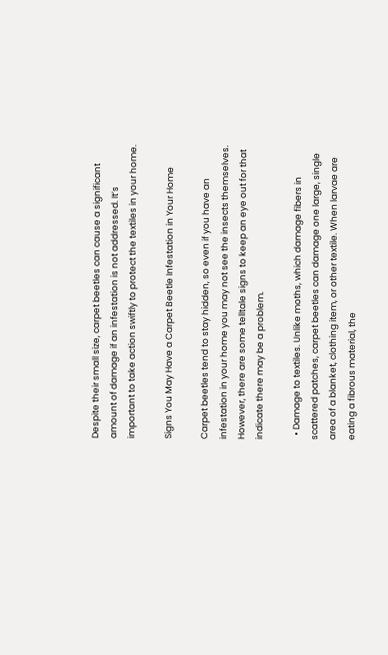Despite their small size, carpet beetles can cause a significant amount of damage if an infestation is not addressed. It’s important to take action swiftly to protect the textiles in your home.

Signs You May Have a Carpet Beetle Infestation in Your Home

Carpet beetles tend to stay hidden, so even if you have an infestation in your home you may not see the insects themselves. However, there are some telltale signs to keep an eye out for that indicate there may be a problem.

  • Damage to textiles. Unlike moths, which damage fibers in scattered patches, carpet beetles can damage one large, single area of a blanket, clothing item, or other textile. When larvae are eating a fibrous material, the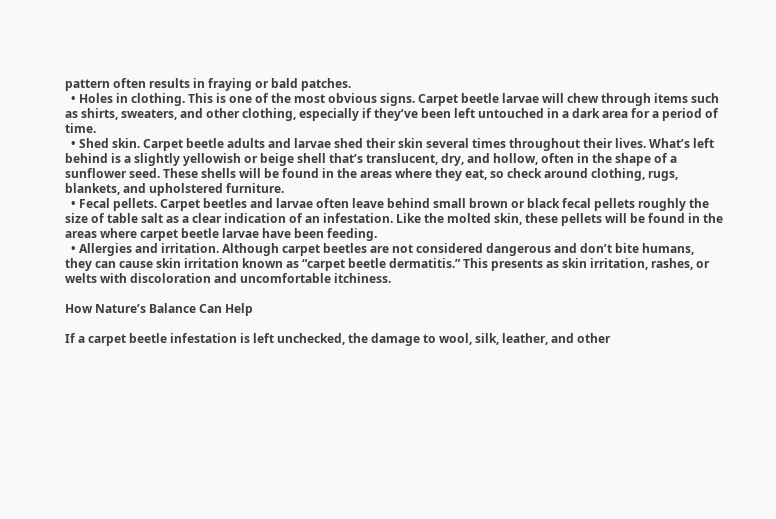pattern often results in fraying or bald patches.
  • Holes in clothing. This is one of the most obvious signs. Carpet beetle larvae will chew through items such as shirts, sweaters, and other clothing, especially if they’ve been left untouched in a dark area for a period of time.
  • Shed skin. Carpet beetle adults and larvae shed their skin several times throughout their lives. What’s left behind is a slightly yellowish or beige shell that’s translucent, dry, and hollow, often in the shape of a sunflower seed. These shells will be found in the areas where they eat, so check around clothing, rugs, blankets, and upholstered furniture.
  • Fecal pellets. Carpet beetles and larvae often leave behind small brown or black fecal pellets roughly the size of table salt as a clear indication of an infestation. Like the molted skin, these pellets will be found in the areas where carpet beetle larvae have been feeding.
  • Allergies and irritation. Although carpet beetles are not considered dangerous and don’t bite humans, they can cause skin irritation known as “carpet beetle dermatitis.” This presents as skin irritation, rashes, or welts with discoloration and uncomfortable itchiness.

How Nature’s Balance Can Help

If a carpet beetle infestation is left unchecked, the damage to wool, silk, leather, and other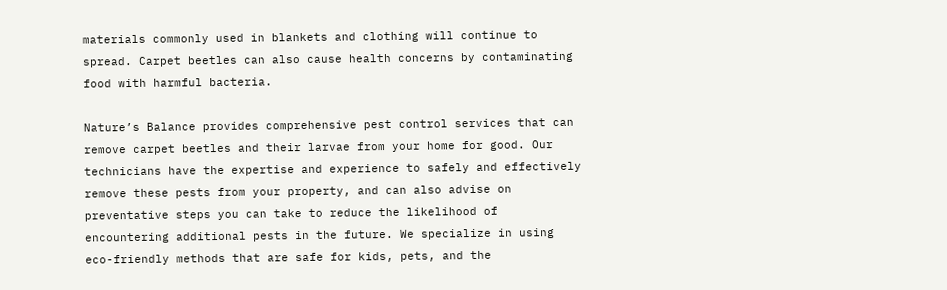materials commonly used in blankets and clothing will continue to spread. Carpet beetles can also cause health concerns by contaminating food with harmful bacteria.

Nature’s Balance provides comprehensive pest control services that can remove carpet beetles and their larvae from your home for good. Our technicians have the expertise and experience to safely and effectively remove these pests from your property, and can also advise on preventative steps you can take to reduce the likelihood of encountering additional pests in the future. We specialize in using eco-friendly methods that are safe for kids, pets, and the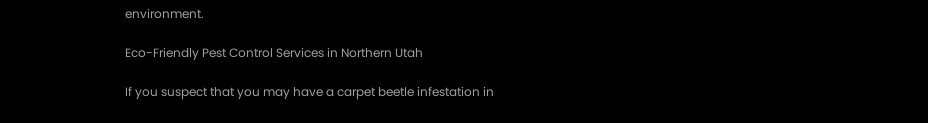environment.

Eco-Friendly Pest Control Services in Northern Utah

If you suspect that you may have a carpet beetle infestation in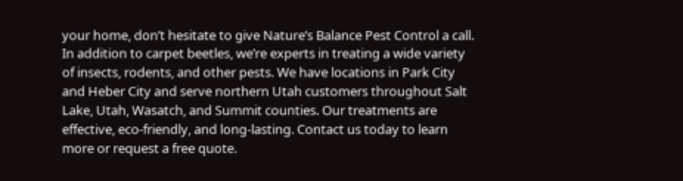your home, don’t hesitate to give Nature’s Balance Pest Control a call. In addition to carpet beetles, we’re experts in treating a wide variety of insects, rodents, and other pests. We have locations in Park City and Heber City and serve northern Utah customers throughout Salt Lake, Utah, Wasatch, and Summit counties. Our treatments are effective, eco-friendly, and long-lasting. Contact us today to learn more or request a free quote.